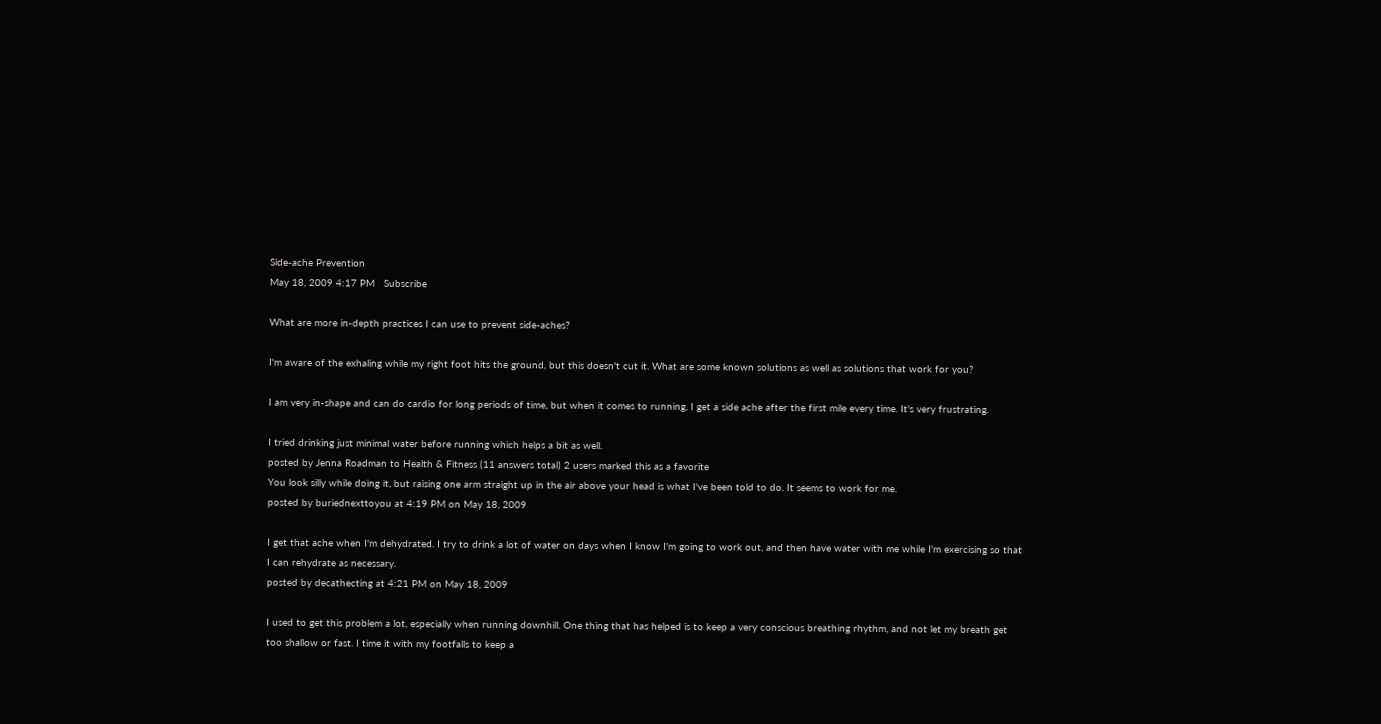Side-ache Prevention
May 18, 2009 4:17 PM   Subscribe

What are more in-depth practices I can use to prevent side-aches?

I'm aware of the exhaling while my right foot hits the ground, but this doesn't cut it. What are some known solutions as well as solutions that work for you?

I am very in-shape and can do cardio for long periods of time, but when it comes to running, I get a side ache after the first mile every time. It's very frustrating.

I tried drinking just minimal water before running which helps a bit as well.
posted by Jenna Roadman to Health & Fitness (11 answers total) 2 users marked this as a favorite
You look silly while doing it, but raising one arm straight up in the air above your head is what I've been told to do. It seems to work for me.
posted by buriednexttoyou at 4:19 PM on May 18, 2009

I get that ache when I'm dehydrated. I try to drink a lot of water on days when I know I'm going to work out, and then have water with me while I'm exercising so that I can rehydrate as necessary.
posted by decathecting at 4:21 PM on May 18, 2009

I used to get this problem a lot, especially when running downhill. One thing that has helped is to keep a very conscious breathing rhythm, and not let my breath get too shallow or fast. I time it with my footfalls to keep a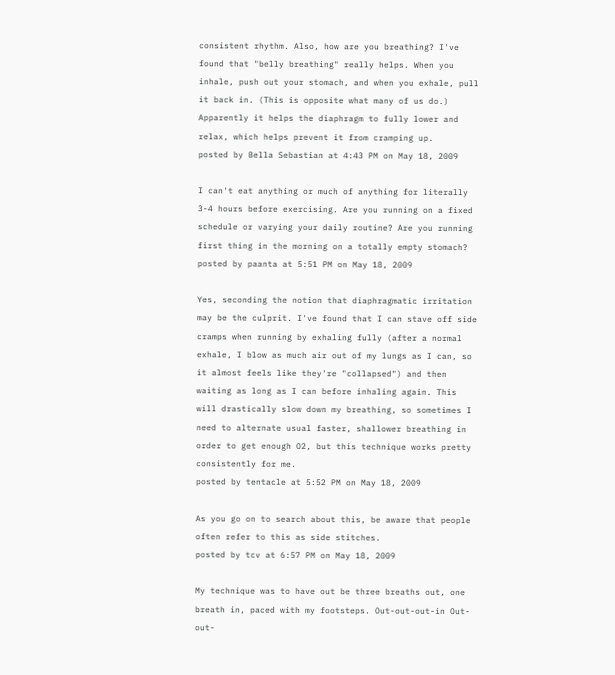consistent rhythm. Also, how are you breathing? I've found that "belly breathing" really helps. When you inhale, push out your stomach, and when you exhale, pull it back in. (This is opposite what many of us do.) Apparently it helps the diaphragm to fully lower and relax, which helps prevent it from cramping up.
posted by Bella Sebastian at 4:43 PM on May 18, 2009

I can't eat anything or much of anything for literally 3-4 hours before exercising. Are you running on a fixed schedule or varying your daily routine? Are you running first thing in the morning on a totally empty stomach?
posted by paanta at 5:51 PM on May 18, 2009

Yes, seconding the notion that diaphragmatic irritation may be the culprit. I've found that I can stave off side cramps when running by exhaling fully (after a normal exhale, I blow as much air out of my lungs as I can, so it almost feels like they're "collapsed") and then waiting as long as I can before inhaling again. This will drastically slow down my breathing, so sometimes I need to alternate usual faster, shallower breathing in order to get enough O2, but this technique works pretty consistently for me.
posted by tentacle at 5:52 PM on May 18, 2009

As you go on to search about this, be aware that people often refer to this as side stitches.
posted by tcv at 6:57 PM on May 18, 2009

My technique was to have out be three breaths out, one breath in, paced with my footsteps. Out-out-out-in Out-out-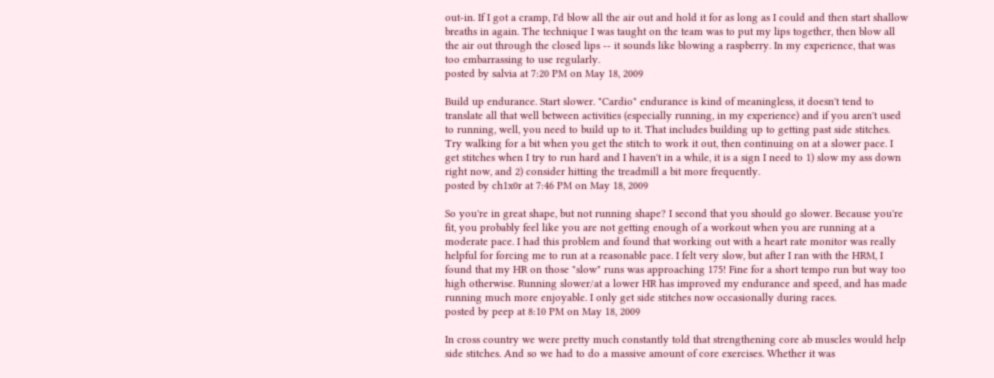out-in. If I got a cramp, I'd blow all the air out and hold it for as long as I could and then start shallow breaths in again. The technique I was taught on the team was to put my lips together, then blow all the air out through the closed lips -- it sounds like blowing a raspberry. In my experience, that was too embarrassing to use regularly.
posted by salvia at 7:20 PM on May 18, 2009

Build up endurance. Start slower. "Cardio" endurance is kind of meaningless, it doesn't tend to translate all that well between activities (especially running, in my experience) and if you aren't used to running, well, you need to build up to it. That includes building up to getting past side stitches. Try walking for a bit when you get the stitch to work it out, then continuing on at a slower pace. I get stitches when I try to run hard and I haven't in a while, it is a sign I need to 1) slow my ass down right now, and 2) consider hitting the treadmill a bit more frequently.
posted by ch1x0r at 7:46 PM on May 18, 2009

So you're in great shape, but not running shape? I second that you should go slower. Because you're fit, you probably feel like you are not getting enough of a workout when you are running at a moderate pace. I had this problem and found that working out with a heart rate monitor was really helpful for forcing me to run at a reasonable pace. I felt very slow, but after I ran with the HRM, I found that my HR on those "slow" runs was approaching 175! Fine for a short tempo run but way too high otherwise. Running slower/at a lower HR has improved my endurance and speed, and has made running much more enjoyable. I only get side stitches now occasionally during races.
posted by peep at 8:10 PM on May 18, 2009

In cross country we were pretty much constantly told that strengthening core ab muscles would help side stitches. And so we had to do a massive amount of core exercises. Whether it was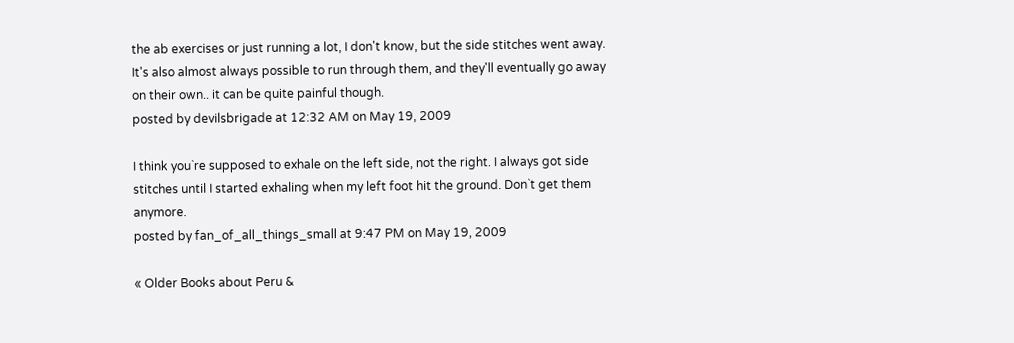the ab exercises or just running a lot, I don't know, but the side stitches went away. It's also almost always possible to run through them, and they'll eventually go away on their own.. it can be quite painful though.
posted by devilsbrigade at 12:32 AM on May 19, 2009

I think you`re supposed to exhale on the left side, not the right. I always got side stitches until I started exhaling when my left foot hit the ground. Don`t get them anymore.
posted by fan_of_all_things_small at 9:47 PM on May 19, 2009

« Older Books about Peru &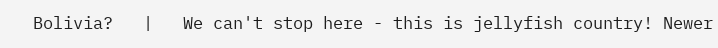Bolivia?   |   We can't stop here - this is jellyfish country! Newer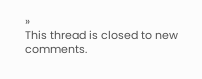»
This thread is closed to new comments.